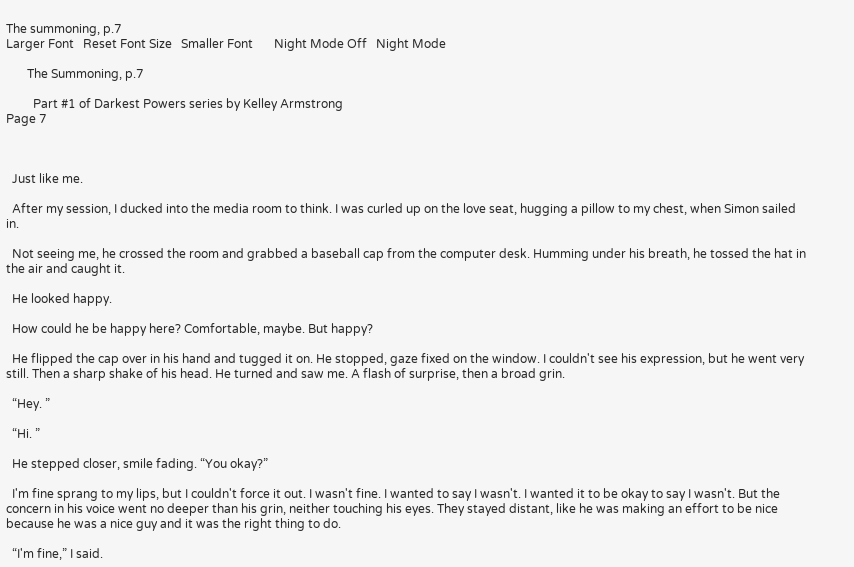The summoning, p.7
Larger Font   Reset Font Size   Smaller Font       Night Mode Off   Night Mode

       The Summoning, p.7

         Part #1 of Darkest Powers series by Kelley Armstrong
Page 7



  Just like me.

  After my session, I ducked into the media room to think. I was curled up on the love seat, hugging a pillow to my chest, when Simon sailed in.

  Not seeing me, he crossed the room and grabbed a baseball cap from the computer desk. Humming under his breath, he tossed the hat in the air and caught it.

  He looked happy.

  How could he be happy here? Comfortable, maybe. But happy?

  He flipped the cap over in his hand and tugged it on. He stopped, gaze fixed on the window. I couldn't see his expression, but he went very still. Then a sharp shake of his head. He turned and saw me. A flash of surprise, then a broad grin.

  “Hey. ”

  “Hi. ”

  He stepped closer, smile fading. “You okay?”

  I'm fine sprang to my lips, but I couldn't force it out. I wasn't fine. I wanted to say I wasn't. I wanted it to be okay to say I wasn't. But the concern in his voice went no deeper than his grin, neither touching his eyes. They stayed distant, like he was making an effort to be nice because he was a nice guy and it was the right thing to do.

  “I'm fine,” I said.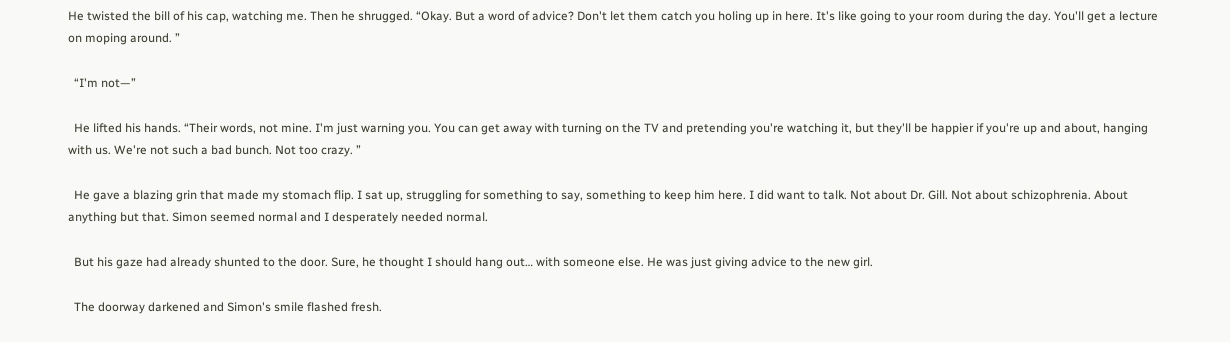He twisted the bill of his cap, watching me. Then he shrugged. “Okay. But a word of advice? Don't let them catch you holing up in here. It's like going to your room during the day. You'll get a lecture on moping around. ”

  “I'm not—”

  He lifted his hands. “Their words, not mine. I'm just warning you. You can get away with turning on the TV and pretending you're watching it, but they'll be happier if you're up and about, hanging with us. We're not such a bad bunch. Not too crazy. ”

  He gave a blazing grin that made my stomach flip. I sat up, struggling for something to say, something to keep him here. I did want to talk. Not about Dr. Gill. Not about schizophrenia. About anything but that. Simon seemed normal and I desperately needed normal.

  But his gaze had already shunted to the door. Sure, he thought I should hang out… with someone else. He was just giving advice to the new girl.

  The doorway darkened and Simon's smile flashed fresh.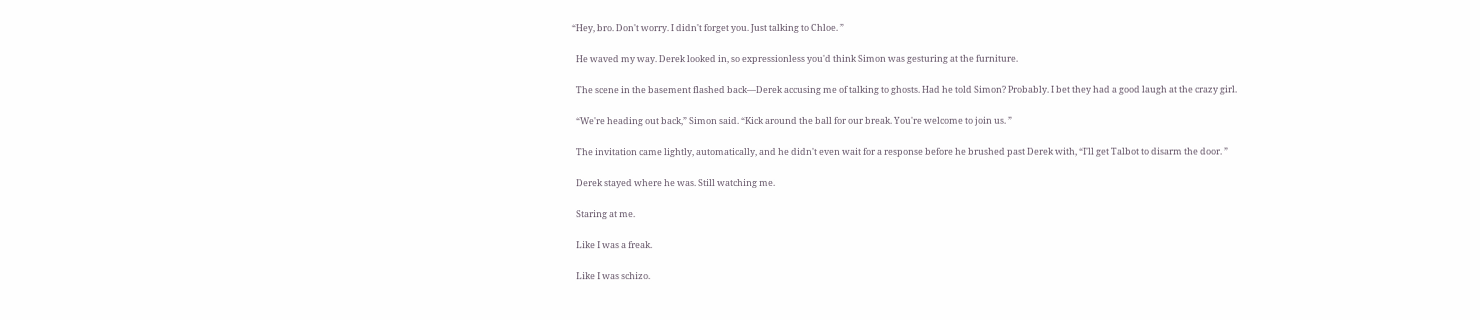“Hey, bro. Don't worry. I didn't forget you. Just talking to Chloe. ”

  He waved my way. Derek looked in, so expressionless you'd think Simon was gesturing at the furniture.

  The scene in the basement flashed back—Derek accusing me of talking to ghosts. Had he told Simon? Probably. I bet they had a good laugh at the crazy girl.

  “We're heading out back,” Simon said. “Kick around the ball for our break. You're welcome to join us. ”

  The invitation came lightly, automatically, and he didn't even wait for a response before he brushed past Derek with, “I'll get Talbot to disarm the door. ”

  Derek stayed where he was. Still watching me.

  Staring at me.

  Like I was a freak.

  Like I was schizo.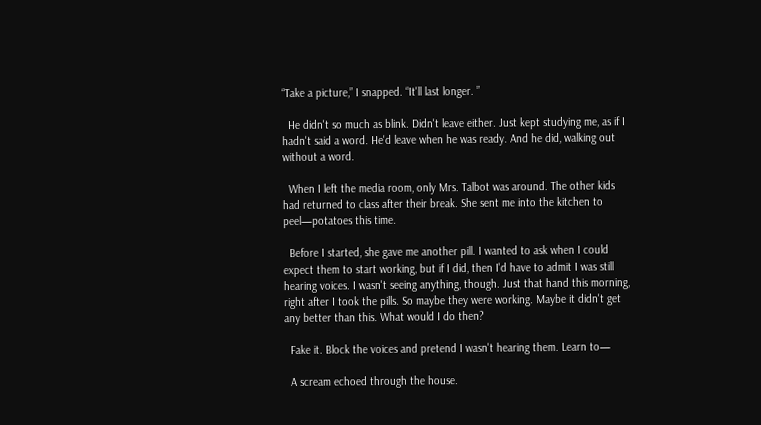“Take a picture,” I snapped. “It'll last longer. ”

  He didn't so much as blink. Didn't leave either. Just kept studying me, as if I hadn't said a word. He'd leave when he was ready. And he did, walking out without a word.

  When I left the media room, only Mrs. Talbot was around. The other kids had returned to class after their break. She sent me into the kitchen to peel—potatoes this time.

  Before I started, she gave me another pill. I wanted to ask when I could expect them to start working, but if I did, then I'd have to admit I was still hearing voices. I wasn't seeing anything, though. Just that hand this morning, right after I took the pills. So maybe they were working. Maybe it didn't get any better than this. What would I do then?

  Fake it. Block the voices and pretend I wasn't hearing them. Learn to—

  A scream echoed through the house.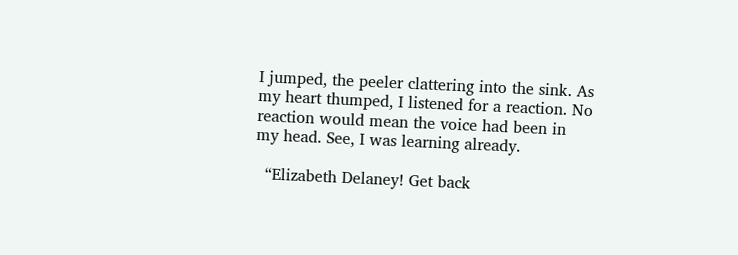I jumped, the peeler clattering into the sink. As my heart thumped, I listened for a reaction. No reaction would mean the voice had been in my head. See, I was learning already.

  “Elizabeth Delaney! Get back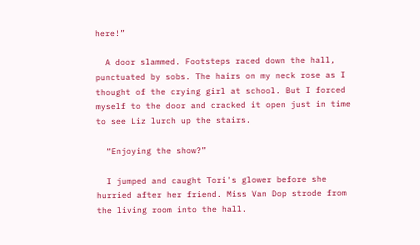here!”

  A door slammed. Footsteps raced down the hall, punctuated by sobs. The hairs on my neck rose as I thought of the crying girl at school. But I forced myself to the door and cracked it open just in time to see Liz lurch up the stairs.

  “Enjoying the show?”

  I jumped and caught Tori's glower before she hurried after her friend. Miss Van Dop strode from the living room into the hall.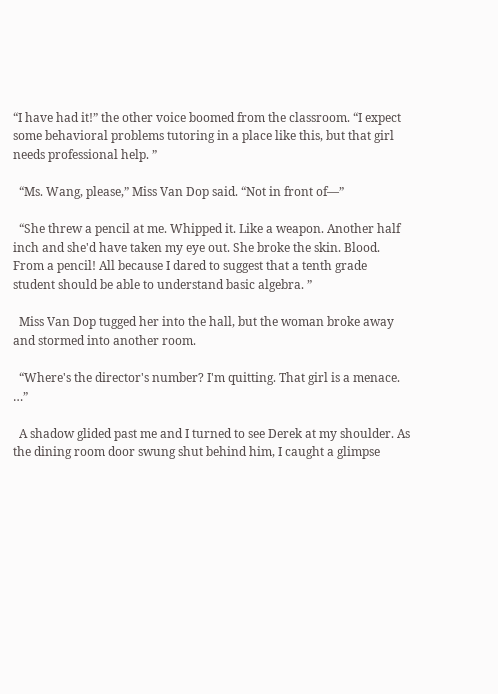“I have had it!” the other voice boomed from the classroom. “I expect some behavioral problems tutoring in a place like this, but that girl needs professional help. ”

  “Ms. Wang, please,” Miss Van Dop said. “Not in front of—”

  “She threw a pencil at me. Whipped it. Like a weapon. Another half inch and she'd have taken my eye out. She broke the skin. Blood. From a pencil! All because I dared to suggest that a tenth grade student should be able to understand basic algebra. ”

  Miss Van Dop tugged her into the hall, but the woman broke away and stormed into another room.

  “Where's the director's number? I'm quitting. That girl is a menace. …”

  A shadow glided past me and I turned to see Derek at my shoulder. As the dining room door swung shut behind him, I caught a glimpse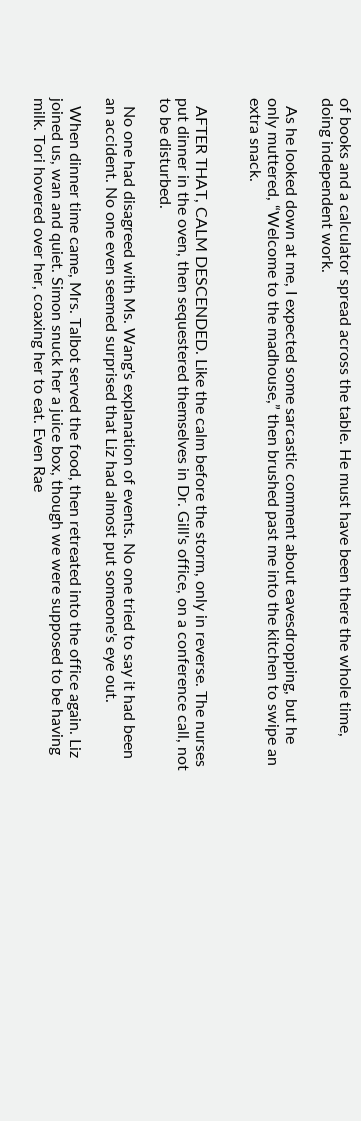of books and a calculator spread across the table. He must have been there the whole time, doing independent work.

  As he looked down at me, I expected some sarcastic comment about eavesdropping, but he only muttered, “Welcome to the madhouse,” then brushed past me into the kitchen to swipe an extra snack.


  AFTER THAT, CALM DESCENDED. Like the calm before the storm, only in reverse. The nurses put dinner in the oven, then sequestered themselves in Dr. Gill's office, on a conference call, not to be disturbed.

  No one had disagreed with Ms. Wang's explanation of events. No one tried to say it had been an accident. No one even seemed surprised that Liz had almost put someone's eye out.

  When dinner time came, Mrs. Talbot served the food, then retreated into the office again. Liz joined us, wan and quiet. Simon snuck her a juice box, though we were supposed to be having milk. Tori hovered over her, coaxing her to eat. Even Rae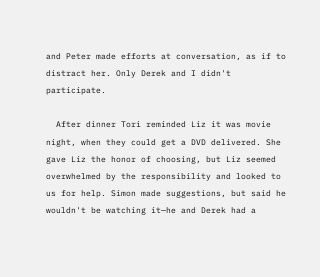and Peter made efforts at conversation, as if to distract her. Only Derek and I didn't participate.

  After dinner Tori reminded Liz it was movie night, when they could get a DVD delivered. She gave Liz the honor of choosing, but Liz seemed overwhelmed by the responsibility and looked to us for help. Simon made suggestions, but said he wouldn't be watching it—he and Derek had a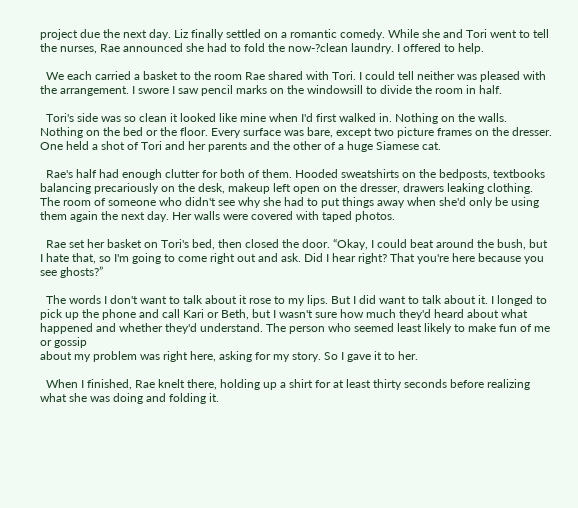project due the next day. Liz finally settled on a romantic comedy. While she and Tori went to tell the nurses, Rae announced she had to fold the now-?clean laundry. I offered to help.

  We each carried a basket to the room Rae shared with Tori. I could tell neither was pleased with the arrangement. I swore I saw pencil marks on the windowsill to divide the room in half.

  Tori's side was so clean it looked like mine when I'd first walked in. Nothing on the walls. Nothing on the bed or the floor. Every surface was bare, except two picture frames on the dresser. One held a shot of Tori and her parents and the other of a huge Siamese cat.

  Rae's half had enough clutter for both of them. Hooded sweatshirts on the bedposts, textbooks balancing precariously on the desk, makeup left open on the dresser, drawers leaking clothing. The room of someone who didn't see why she had to put things away when she'd only be using them again the next day. Her walls were covered with taped photos.

  Rae set her basket on Tori's bed, then closed the door. “Okay, I could beat around the bush, but I hate that, so I'm going to come right out and ask. Did I hear right? That you're here because you see ghosts?”

  The words I don't want to talk about it rose to my lips. But I did want to talk about it. I longed to pick up the phone and call Kari or Beth, but I wasn't sure how much they'd heard about what happened and whether they'd understand. The person who seemed least likely to make fun of me or gossip
about my problem was right here, asking for my story. So I gave it to her.

  When I finished, Rae knelt there, holding up a shirt for at least thirty seconds before realizing what she was doing and folding it.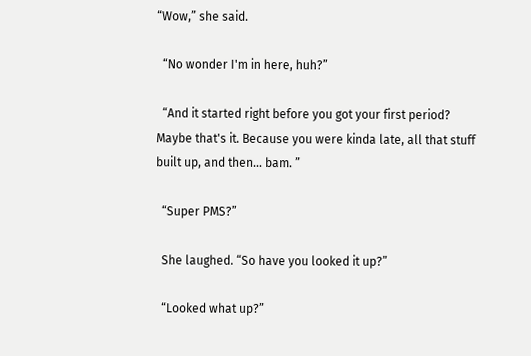“Wow,” she said.

  “No wonder I'm in here, huh?”

  “And it started right before you got your first period? Maybe that's it. Because you were kinda late, all that stuff built up, and then… bam. ”

  “Super PMS?”

  She laughed. “So have you looked it up?”

  “Looked what up?”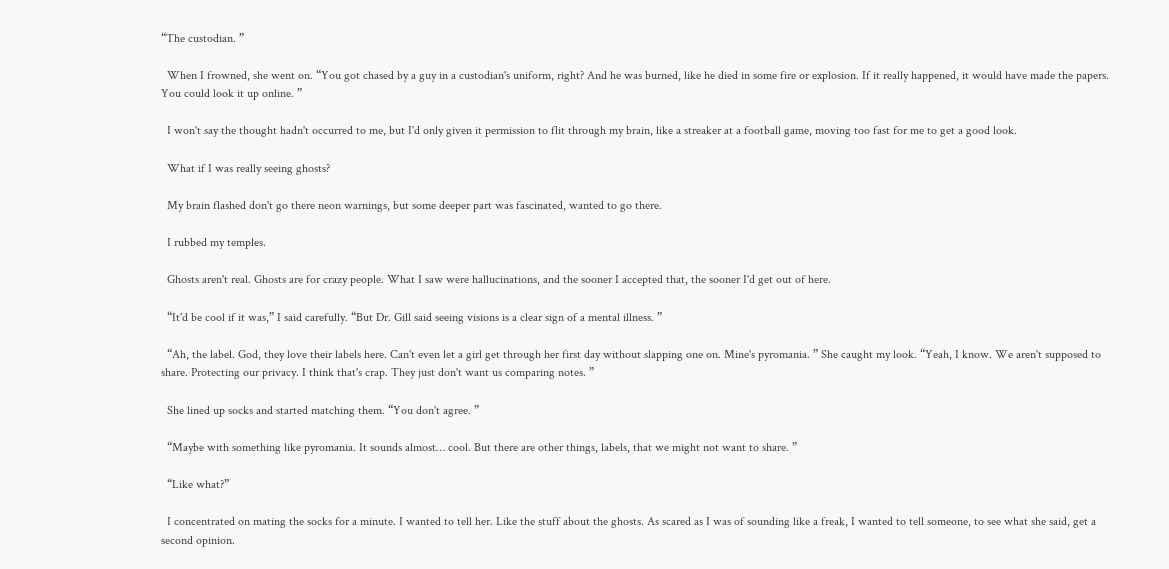“The custodian. ”

  When I frowned, she went on. “You got chased by a guy in a custodian's uniform, right? And he was burned, like he died in some fire or explosion. If it really happened, it would have made the papers. You could look it up online. ”

  I won't say the thought hadn't occurred to me, but I'd only given it permission to flit through my brain, like a streaker at a football game, moving too fast for me to get a good look.

  What if I was really seeing ghosts?

  My brain flashed don't go there neon warnings, but some deeper part was fascinated, wanted to go there.

  I rubbed my temples.

  Ghosts aren't real. Ghosts are for crazy people. What I saw were hallucinations, and the sooner I accepted that, the sooner I'd get out of here.

  “It'd be cool if it was,” I said carefully. “But Dr. Gill said seeing visions is a clear sign of a mental illness. ”

  “Ah, the label. God, they love their labels here. Can't even let a girl get through her first day without slapping one on. Mine's pyromania. ” She caught my look. “Yeah, I know. We aren't supposed to share. Protecting our privacy. I think that's crap. They just don't want us comparing notes. ”

  She lined up socks and started matching them. “You don't agree. ”

  “Maybe with something like pyromania. It sounds almost… cool. But there are other things, labels, that we might not want to share. ”

  “Like what?”

  I concentrated on mating the socks for a minute. I wanted to tell her. Like the stuff about the ghosts. As scared as I was of sounding like a freak, I wanted to tell someone, to see what she said, get a second opinion.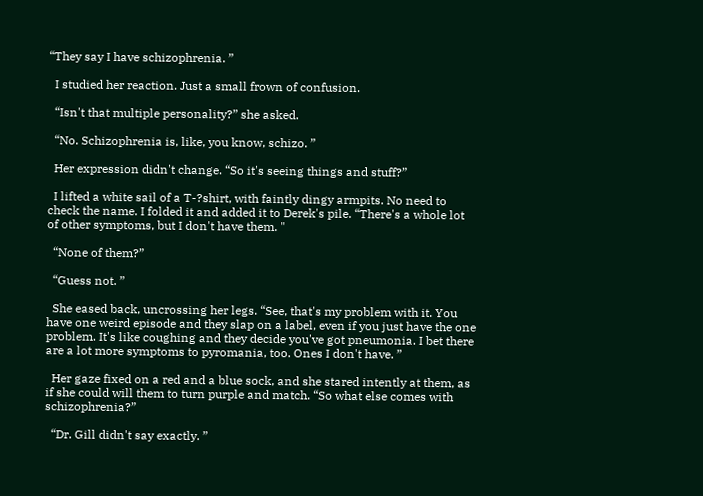“They say I have schizophrenia. ”

  I studied her reaction. Just a small frown of confusion.

  “Isn't that multiple personality?” she asked.

  “No. Schizophrenia is, like, you know, schizo. ”

  Her expression didn't change. “So it's seeing things and stuff?”

  I lifted a white sail of a T-?shirt, with faintly dingy armpits. No need to check the name. I folded it and added it to Derek's pile. “There's a whole lot of other symptoms, but I don't have them. "

  “None of them?”

  “Guess not. ”

  She eased back, uncrossing her legs. “See, that's my problem with it. You have one weird episode and they slap on a label, even if you just have the one problem. It's like coughing and they decide you've got pneumonia. I bet there are a lot more symptoms to pyromania, too. Ones I don't have. ”

  Her gaze fixed on a red and a blue sock, and she stared intently at them, as if she could will them to turn purple and match. “So what else comes with schizophrenia?”

  “Dr. Gill didn't say exactly. ”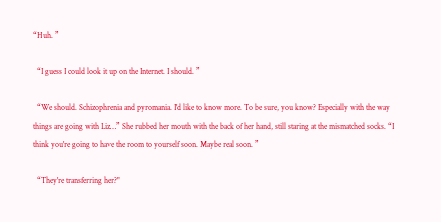“Huh. ”

  “I guess I could look it up on the Internet. I should. ”

  “We should. Schizophrenia and pyromania. I'd like to know more. To be sure, you know? Especially with the way things are going with Liz…” She rubbed her mouth with the back of her hand, still staring at the mismatched socks. “I think you're going to have the room to yourself soon. Maybe real soon. ”

  “They're transferring her?"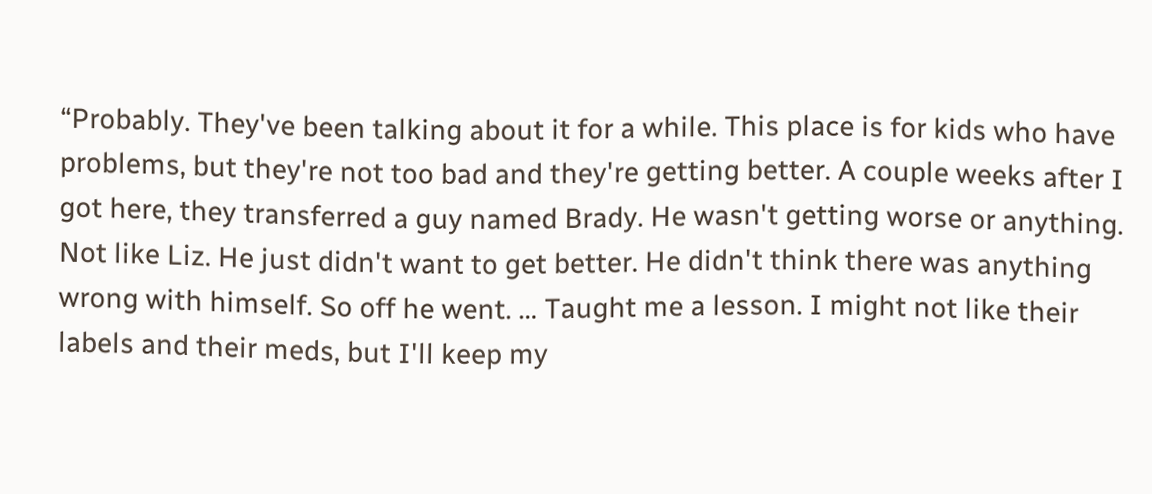“Probably. They've been talking about it for a while. This place is for kids who have problems, but they're not too bad and they're getting better. A couple weeks after I got here, they transferred a guy named Brady. He wasn't getting worse or anything. Not like Liz. He just didn't want to get better. He didn't think there was anything wrong with himself. So off he went. … Taught me a lesson. I might not like their labels and their meds, but I'll keep my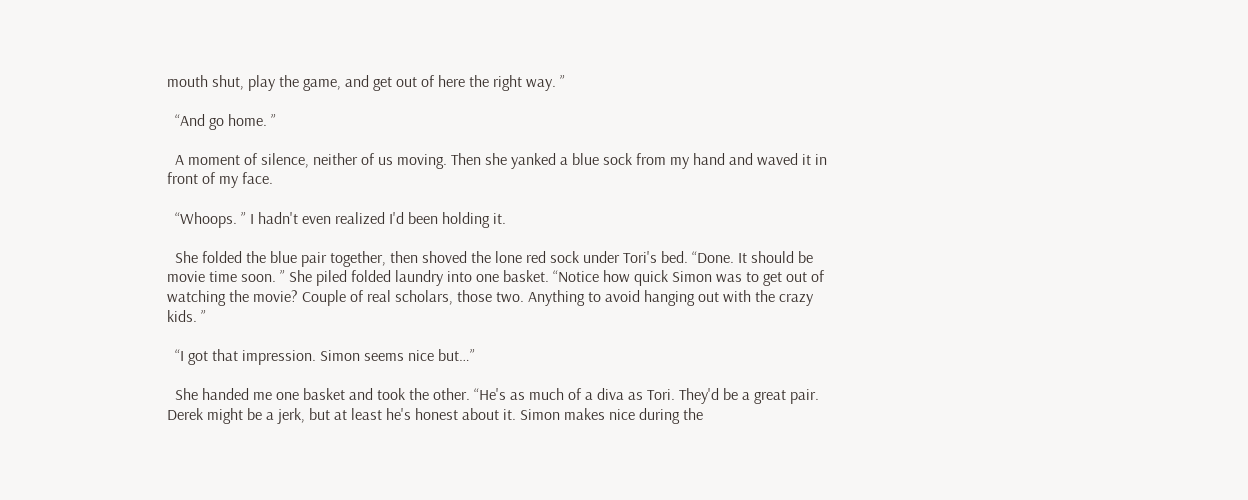mouth shut, play the game, and get out of here the right way. ”

  “And go home. ”

  A moment of silence, neither of us moving. Then she yanked a blue sock from my hand and waved it in front of my face.

  “Whoops. ” I hadn't even realized I'd been holding it.

  She folded the blue pair together, then shoved the lone red sock under Tori's bed. “Done. It should be movie time soon. ” She piled folded laundry into one basket. “Notice how quick Simon was to get out of watching the movie? Couple of real scholars, those two. Anything to avoid hanging out with the crazy kids. ”

  “I got that impression. Simon seems nice but…”

  She handed me one basket and took the other. “He's as much of a diva as Tori. They'd be a great pair. Derek might be a jerk, but at least he's honest about it. Simon makes nice during the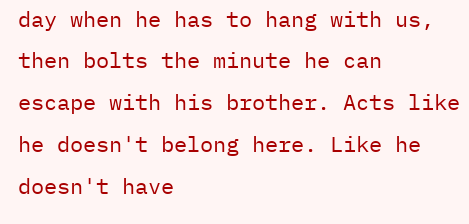day when he has to hang with us, then bolts the minute he can escape with his brother. Acts like he doesn't belong here. Like he doesn't have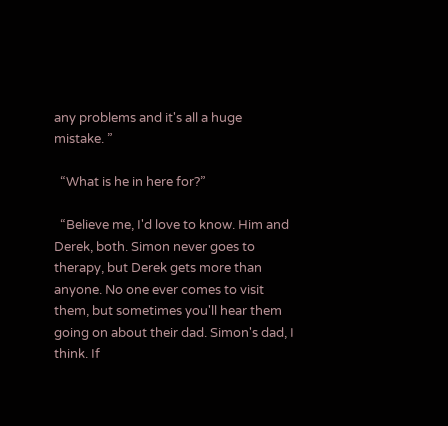any problems and it's all a huge mistake. ”

  “What is he in here for?”

  “Believe me, I'd love to know. Him and Derek, both. Simon never goes to therapy, but Derek gets more than anyone. No one ever comes to visit them, but sometimes you'll hear them going on about their dad. Simon's dad, I think. If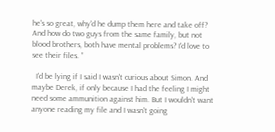he's so great, why'd he dump them here and take off? And how do two guys from the same family, but not blood brothers, both have mental problems? I'd love to see their files. ”

  I'd be lying if I said I wasn't curious about Simon. And maybe Derek, if only because I had the feeling I might need some ammunition against him. But I wouldn't want anyone reading my file and I wasn't going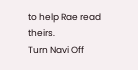to help Rae read theirs.
Turn Navi Off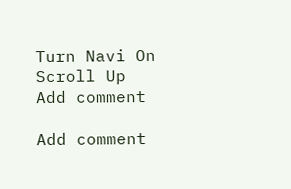Turn Navi On
Scroll Up
Add comment

Add comment